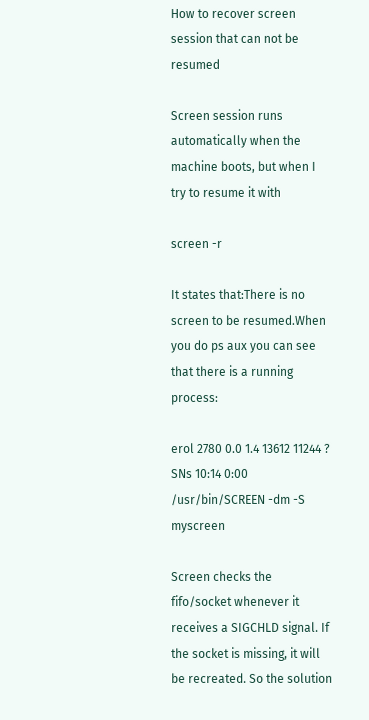How to recover screen session that can not be resumed

Screen session runs automatically when the machine boots, but when I try to resume it with

screen -r

It states that:There is no screen to be resumed.When you do ps aux you can see that there is a running process:

erol 2780 0.0 1.4 13612 11244 ? SNs 10:14 0:00 /usr/bin/SCREEN -dm -S myscreen

Screen checks the fifo/socket whenever it receives a SIGCHLD signal. If the socket is missing, it will be recreated. So the solution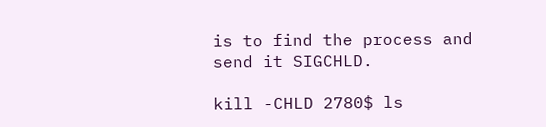is to find the process and send it SIGCHLD.

kill -CHLD 2780$ ls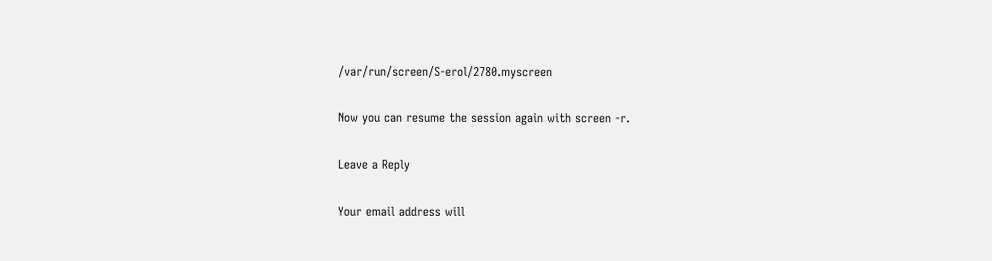/var/run/screen/S-erol/2780.myscreen

Now you can resume the session again with screen -r.

Leave a Reply

Your email address will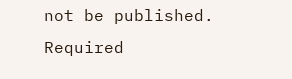not be published. Required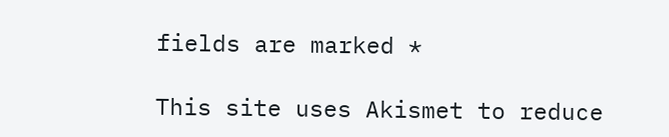fields are marked *

This site uses Akismet to reduce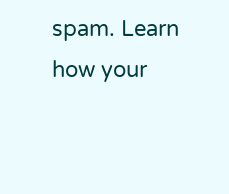spam. Learn how your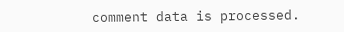comment data is processed.